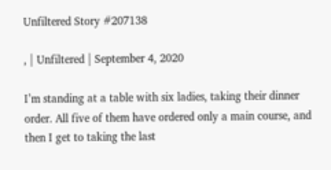Unfiltered Story #207138

, | Unfiltered | September 4, 2020

I’m standing at a table with six ladies, taking their dinner order. All five of them have ordered only a main course, and then I get to taking the last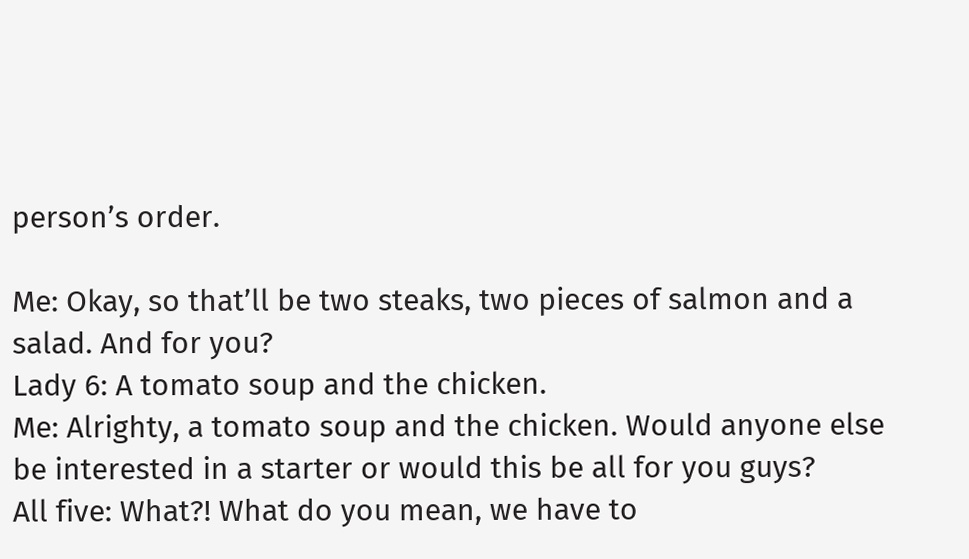person’s order.

Me: Okay, so that’ll be two steaks, two pieces of salmon and a salad. And for you?
Lady 6: A tomato soup and the chicken.
Me: Alrighty, a tomato soup and the chicken. Would anyone else be interested in a starter or would this be all for you guys?
All five: What?! What do you mean, we have to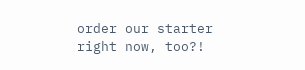order our starter right now, too?!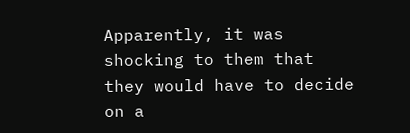Apparently, it was shocking to them that they would have to decide on a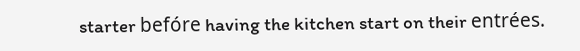starter befóre having the kitchen start on their entrées.